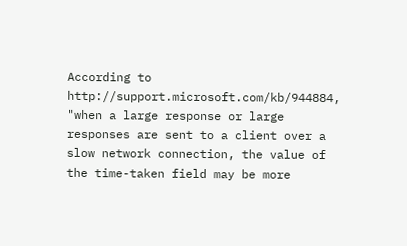According to http://support.microsoft.com/kb/944884, "when a large response or large responses are sent to a client over a slow network connection, the value of the time-taken field may be more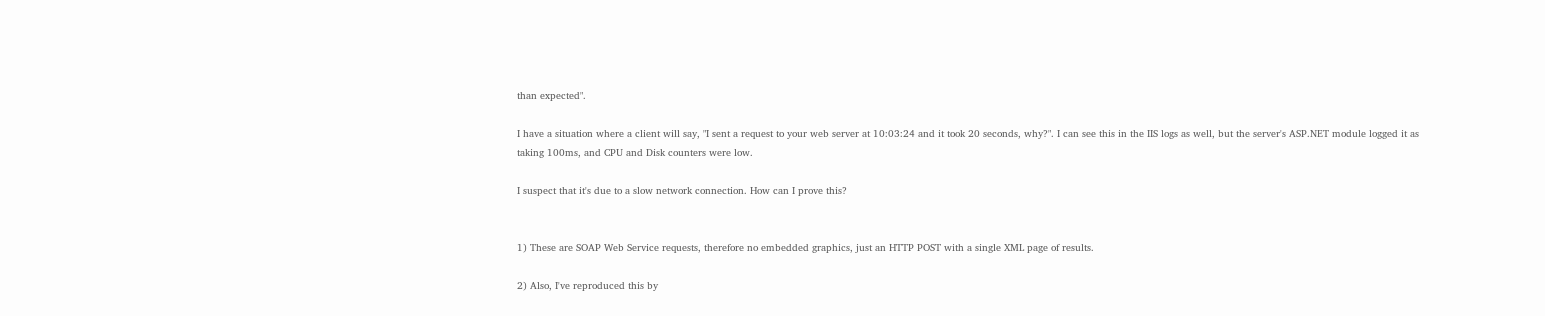than expected".

I have a situation where a client will say, "I sent a request to your web server at 10:03:24 and it took 20 seconds, why?". I can see this in the IIS logs as well, but the server's ASP.NET module logged it as taking 100ms, and CPU and Disk counters were low.

I suspect that it's due to a slow network connection. How can I prove this?


1) These are SOAP Web Service requests, therefore no embedded graphics, just an HTTP POST with a single XML page of results.

2) Also, I've reproduced this by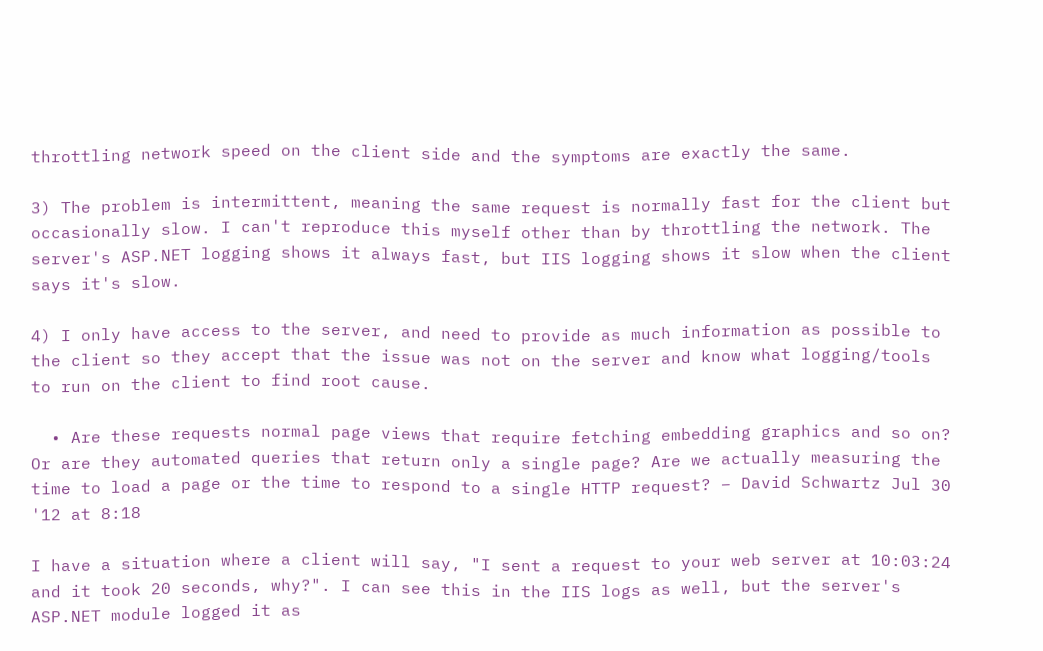throttling network speed on the client side and the symptoms are exactly the same.

3) The problem is intermittent, meaning the same request is normally fast for the client but occasionally slow. I can't reproduce this myself other than by throttling the network. The server's ASP.NET logging shows it always fast, but IIS logging shows it slow when the client says it's slow.

4) I only have access to the server, and need to provide as much information as possible to the client so they accept that the issue was not on the server and know what logging/tools to run on the client to find root cause.

  • Are these requests normal page views that require fetching embedding graphics and so on? Or are they automated queries that return only a single page? Are we actually measuring the time to load a page or the time to respond to a single HTTP request? – David Schwartz Jul 30 '12 at 8:18

I have a situation where a client will say, "I sent a request to your web server at 10:03:24 and it took 20 seconds, why?". I can see this in the IIS logs as well, but the server's ASP.NET module logged it as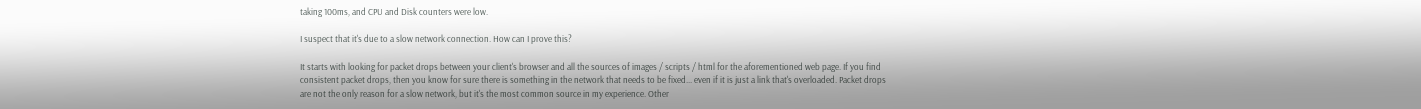taking 100ms, and CPU and Disk counters were low.

I suspect that it's due to a slow network connection. How can I prove this?

It starts with looking for packet drops between your client's browser and all the sources of images / scripts / html for the aforementioned web page. If you find consistent packet drops, then you know for sure there is something in the network that needs to be fixed... even if it is just a link that's overloaded. Packet drops are not the only reason for a slow network, but it's the most common source in my experience. Other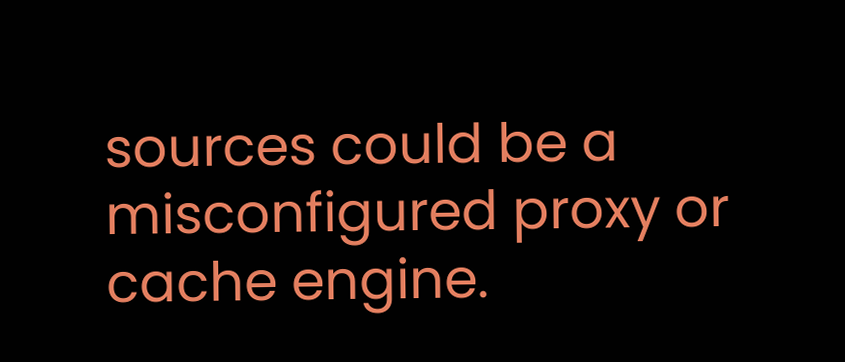sources could be a misconfigured proxy or cache engine.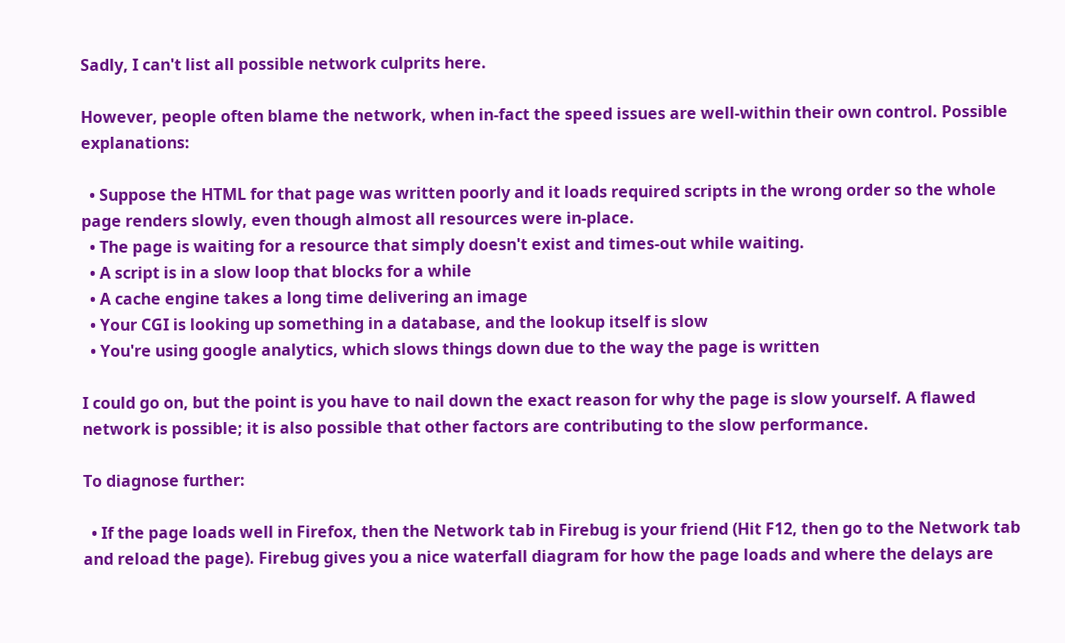Sadly, I can't list all possible network culprits here.

However, people often blame the network, when in-fact the speed issues are well-within their own control. Possible explanations:

  • Suppose the HTML for that page was written poorly and it loads required scripts in the wrong order so the whole page renders slowly, even though almost all resources were in-place.
  • The page is waiting for a resource that simply doesn't exist and times-out while waiting.
  • A script is in a slow loop that blocks for a while
  • A cache engine takes a long time delivering an image
  • Your CGI is looking up something in a database, and the lookup itself is slow
  • You're using google analytics, which slows things down due to the way the page is written

I could go on, but the point is you have to nail down the exact reason for why the page is slow yourself. A flawed network is possible; it is also possible that other factors are contributing to the slow performance.

To diagnose further:

  • If the page loads well in Firefox, then the Network tab in Firebug is your friend (Hit F12, then go to the Network tab and reload the page). Firebug gives you a nice waterfall diagram for how the page loads and where the delays are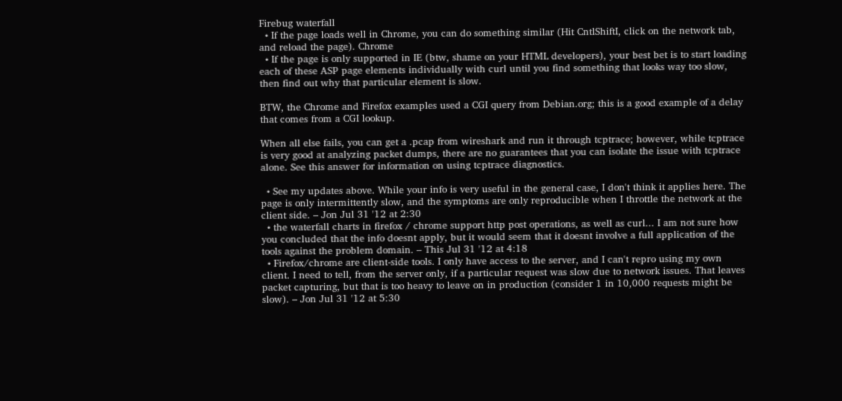Firebug waterfall
  • If the page loads well in Chrome, you can do something similar (Hit CntlShiftI, click on the network tab, and reload the page). Chrome
  • If the page is only supported in IE (btw, shame on your HTML developers), your best bet is to start loading each of these ASP page elements individually with curl until you find something that looks way too slow, then find out why that particular element is slow.

BTW, the Chrome and Firefox examples used a CGI query from Debian.org; this is a good example of a delay that comes from a CGI lookup.

When all else fails, you can get a .pcap from wireshark and run it through tcptrace; however, while tcptrace is very good at analyzing packet dumps, there are no guarantees that you can isolate the issue with tcptrace alone. See this answer for information on using tcptrace diagnostics.

  • See my updates above. While your info is very useful in the general case, I don't think it applies here. The page is only intermittently slow, and the symptoms are only reproducible when I throttle the network at the client side. – Jon Jul 31 '12 at 2:30
  • the waterfall charts in firefox / chrome support http post operations, as well as curl... I am not sure how you concluded that the info doesnt apply, but it would seem that it doesnt involve a full application of the tools against the problem domain. – This Jul 31 '12 at 4:18
  • Firefox/chrome are client-side tools. I only have access to the server, and I can't repro using my own client. I need to tell, from the server only, if a particular request was slow due to network issues. That leaves packet capturing, but that is too heavy to leave on in production (consider 1 in 10,000 requests might be slow). – Jon Jul 31 '12 at 5:30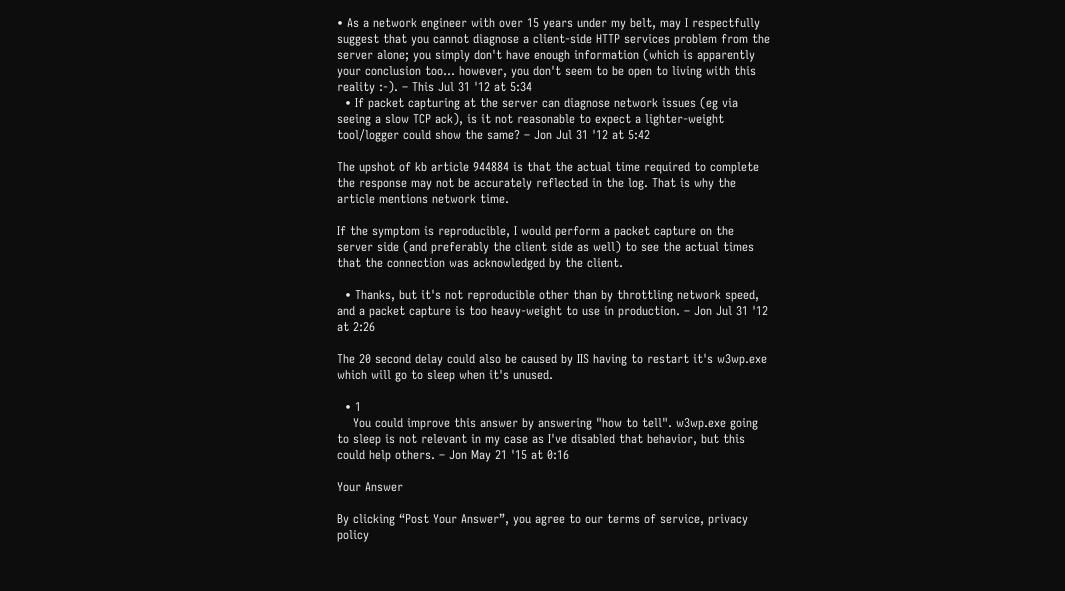• As a network engineer with over 15 years under my belt, may I respectfully suggest that you cannot diagnose a client-side HTTP services problem from the server alone; you simply don't have enough information (which is apparently your conclusion too... however, you don't seem to be open to living with this reality :-). – This Jul 31 '12 at 5:34
  • If packet capturing at the server can diagnose network issues (eg via seeing a slow TCP ack), is it not reasonable to expect a lighter-weight tool/logger could show the same? – Jon Jul 31 '12 at 5:42

The upshot of kb article 944884 is that the actual time required to complete the response may not be accurately reflected in the log. That is why the article mentions network time.

If the symptom is reproducible, I would perform a packet capture on the server side (and preferably the client side as well) to see the actual times that the connection was acknowledged by the client.

  • Thanks, but it's not reproducible other than by throttling network speed, and a packet capture is too heavy-weight to use in production. – Jon Jul 31 '12 at 2:26

The 20 second delay could also be caused by IIS having to restart it's w3wp.exe which will go to sleep when it's unused.

  • 1
    You could improve this answer by answering "how to tell". w3wp.exe going to sleep is not relevant in my case as I've disabled that behavior, but this could help others. – Jon May 21 '15 at 0:16

Your Answer

By clicking “Post Your Answer”, you agree to our terms of service, privacy policy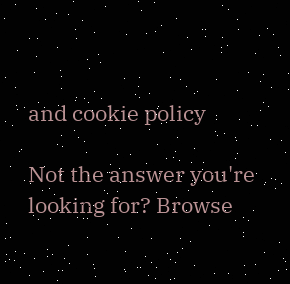and cookie policy

Not the answer you're looking for? Browse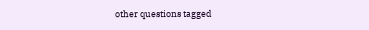other questions tagged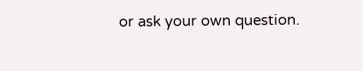or ask your own question.